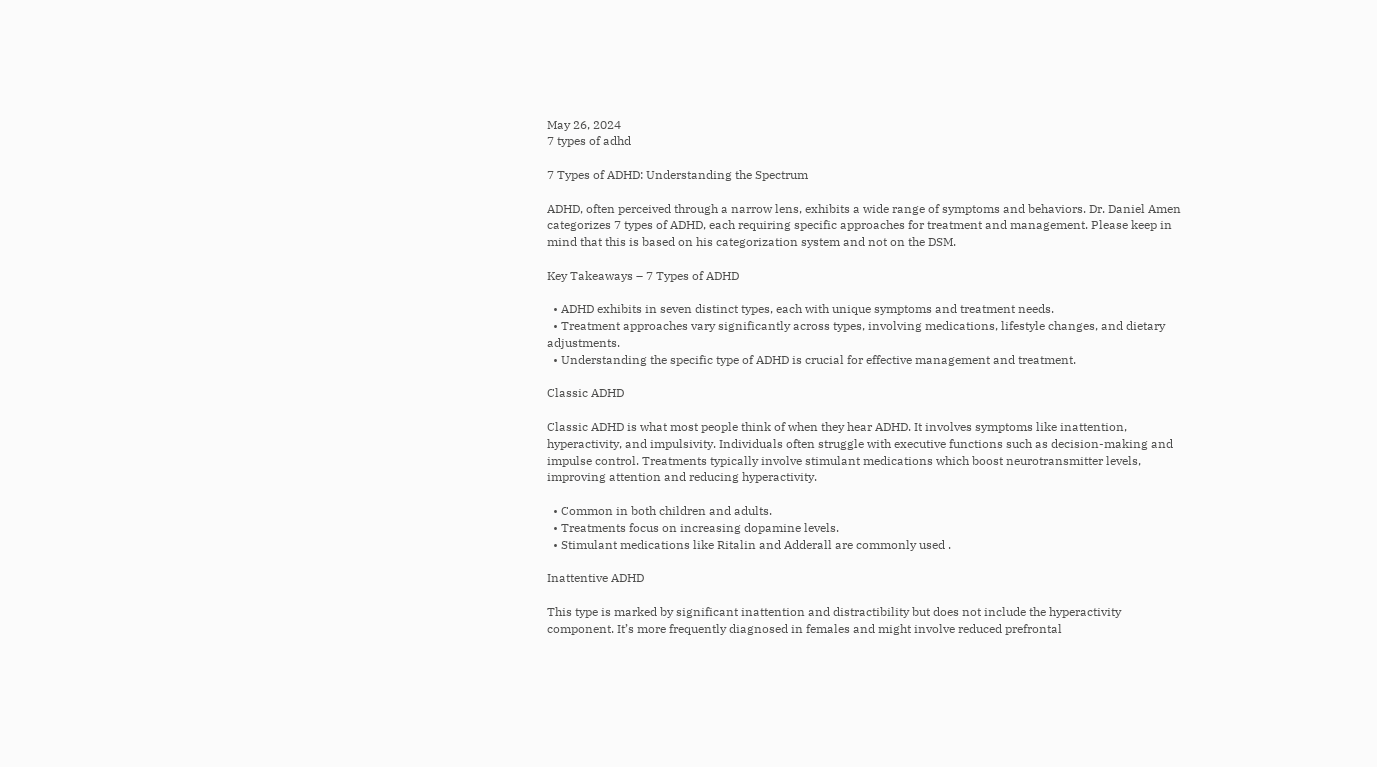May 26, 2024
7 types of adhd

7 Types of ADHD: Understanding the Spectrum

ADHD, often perceived through a narrow lens, exhibits a wide range of symptoms and behaviors. Dr. Daniel Amen categorizes 7 types of ADHD, each requiring specific approaches for treatment and management. Please keep in mind that this is based on his categorization system and not on the DSM.

Key Takeaways – 7 Types of ADHD

  • ADHD exhibits in seven distinct types, each with unique symptoms and treatment needs.
  • Treatment approaches vary significantly across types, involving medications, lifestyle changes, and dietary adjustments.
  • Understanding the specific type of ADHD is crucial for effective management and treatment.

Classic ADHD

Classic ADHD is what most people think of when they hear ADHD. It involves symptoms like inattention, hyperactivity, and impulsivity. Individuals often struggle with executive functions such as decision-making and impulse control. Treatments typically involve stimulant medications which boost neurotransmitter levels, improving attention and reducing hyperactivity.

  • Common in both children and adults.
  • Treatments focus on increasing dopamine levels.
  • Stimulant medications like Ritalin and Adderall are commonly used .

Inattentive ADHD

This type is marked by significant inattention and distractibility but does not include the hyperactivity component. It’s more frequently diagnosed in females and might involve reduced prefrontal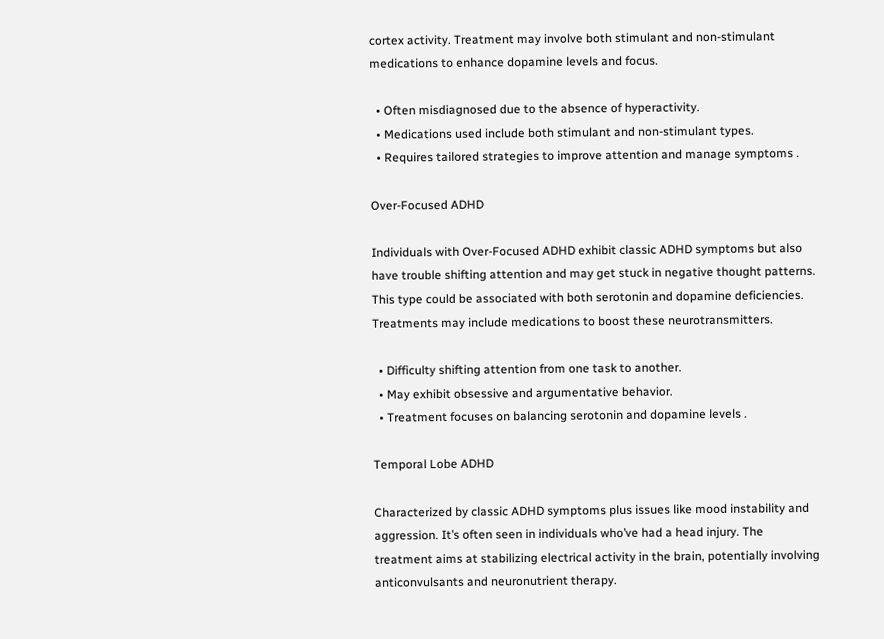cortex activity. Treatment may involve both stimulant and non-stimulant medications to enhance dopamine levels and focus.

  • Often misdiagnosed due to the absence of hyperactivity.
  • Medications used include both stimulant and non-stimulant types.
  • Requires tailored strategies to improve attention and manage symptoms .

Over-Focused ADHD

Individuals with Over-Focused ADHD exhibit classic ADHD symptoms but also have trouble shifting attention and may get stuck in negative thought patterns. This type could be associated with both serotonin and dopamine deficiencies. Treatments may include medications to boost these neurotransmitters.

  • Difficulty shifting attention from one task to another.
  • May exhibit obsessive and argumentative behavior.
  • Treatment focuses on balancing serotonin and dopamine levels .

Temporal Lobe ADHD

Characterized by classic ADHD symptoms plus issues like mood instability and aggression. It’s often seen in individuals who’ve had a head injury. The treatment aims at stabilizing electrical activity in the brain, potentially involving anticonvulsants and neuronutrient therapy.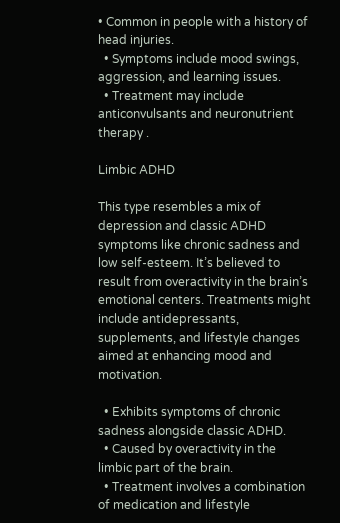• Common in people with a history of head injuries.
  • Symptoms include mood swings, aggression, and learning issues.
  • Treatment may include anticonvulsants and neuronutrient therapy .

Limbic ADHD

This type resembles a mix of depression and classic ADHD symptoms like chronic sadness and low self-esteem. It’s believed to result from overactivity in the brain’s emotional centers. Treatments might include antidepressants, supplements, and lifestyle changes aimed at enhancing mood and motivation.

  • Exhibits symptoms of chronic sadness alongside classic ADHD.
  • Caused by overactivity in the limbic part of the brain.
  • Treatment involves a combination of medication and lifestyle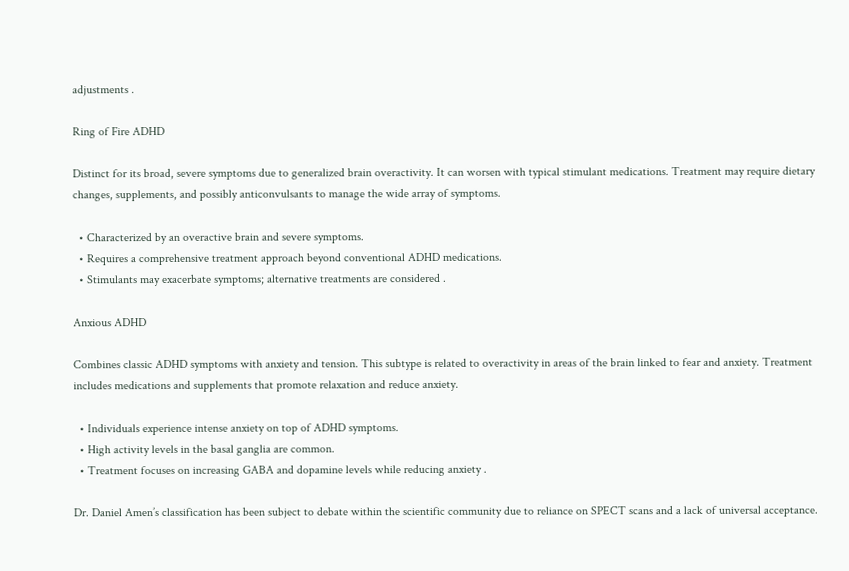adjustments .

Ring of Fire ADHD

Distinct for its broad, severe symptoms due to generalized brain overactivity. It can worsen with typical stimulant medications. Treatment may require dietary changes, supplements, and possibly anticonvulsants to manage the wide array of symptoms.

  • Characterized by an overactive brain and severe symptoms.
  • Requires a comprehensive treatment approach beyond conventional ADHD medications.
  • Stimulants may exacerbate symptoms; alternative treatments are considered .

Anxious ADHD

Combines classic ADHD symptoms with anxiety and tension. This subtype is related to overactivity in areas of the brain linked to fear and anxiety. Treatment includes medications and supplements that promote relaxation and reduce anxiety.

  • Individuals experience intense anxiety on top of ADHD symptoms.
  • High activity levels in the basal ganglia are common.
  • Treatment focuses on increasing GABA and dopamine levels while reducing anxiety .

Dr. Daniel Amen’s classification has been subject to debate within the scientific community due to reliance on SPECT scans and a lack of universal acceptance.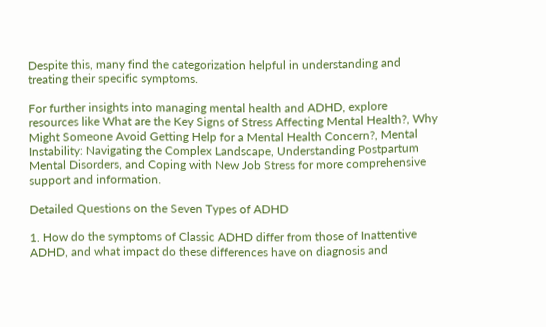Despite this, many find the categorization helpful in understanding and treating their specific symptoms.

For further insights into managing mental health and ADHD, explore resources like What are the Key Signs of Stress Affecting Mental Health?, Why Might Someone Avoid Getting Help for a Mental Health Concern?, Mental Instability: Navigating the Complex Landscape, Understanding Postpartum Mental Disorders, and Coping with New Job Stress for more comprehensive support and information.

Detailed Questions on the Seven Types of ADHD

1. How do the symptoms of Classic ADHD differ from those of Inattentive ADHD, and what impact do these differences have on diagnosis and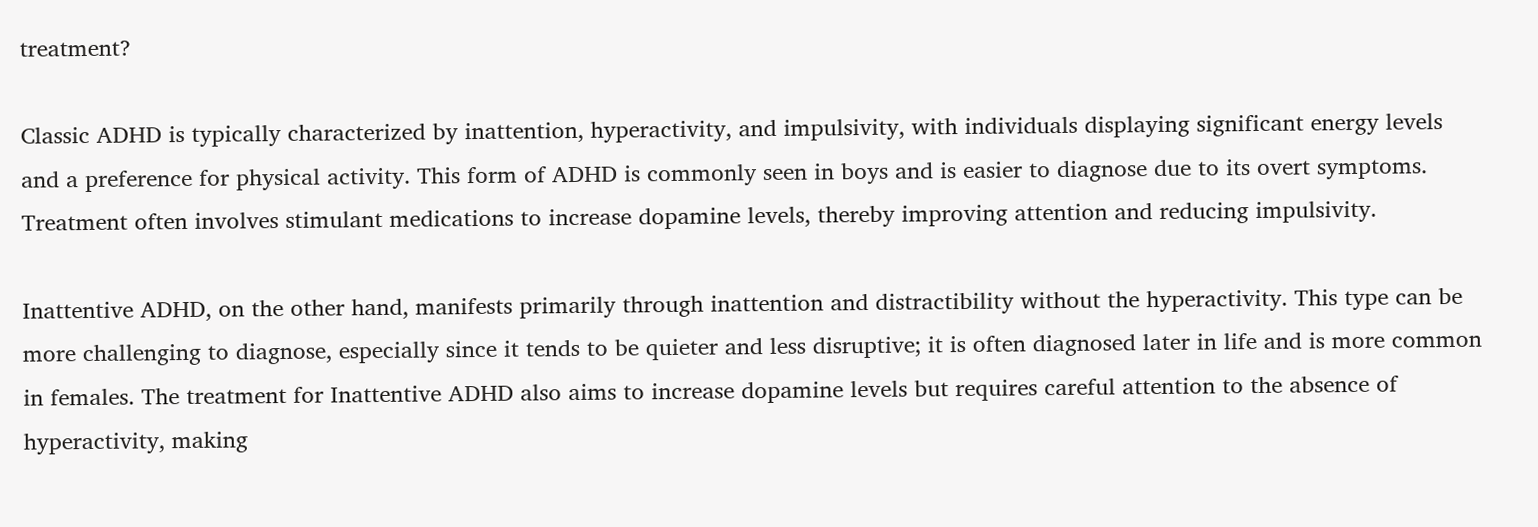treatment?

Classic ADHD is typically characterized by inattention, hyperactivity, and impulsivity, with individuals displaying significant energy levels and a preference for physical activity. This form of ADHD is commonly seen in boys and is easier to diagnose due to its overt symptoms. Treatment often involves stimulant medications to increase dopamine levels, thereby improving attention and reducing impulsivity.

Inattentive ADHD, on the other hand, manifests primarily through inattention and distractibility without the hyperactivity. This type can be more challenging to diagnose, especially since it tends to be quieter and less disruptive; it is often diagnosed later in life and is more common in females. The treatment for Inattentive ADHD also aims to increase dopamine levels but requires careful attention to the absence of hyperactivity, making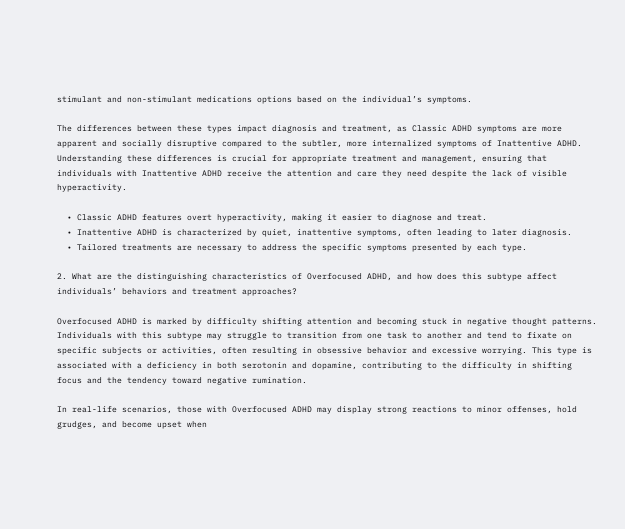stimulant and non-stimulant medications options based on the individual’s symptoms.

The differences between these types impact diagnosis and treatment, as Classic ADHD symptoms are more apparent and socially disruptive compared to the subtler, more internalized symptoms of Inattentive ADHD. Understanding these differences is crucial for appropriate treatment and management, ensuring that individuals with Inattentive ADHD receive the attention and care they need despite the lack of visible hyperactivity.

  • Classic ADHD features overt hyperactivity, making it easier to diagnose and treat.
  • Inattentive ADHD is characterized by quiet, inattentive symptoms, often leading to later diagnosis.
  • Tailored treatments are necessary to address the specific symptoms presented by each type.

2. What are the distinguishing characteristics of Overfocused ADHD, and how does this subtype affect individuals’ behaviors and treatment approaches?

Overfocused ADHD is marked by difficulty shifting attention and becoming stuck in negative thought patterns. Individuals with this subtype may struggle to transition from one task to another and tend to fixate on specific subjects or activities, often resulting in obsessive behavior and excessive worrying. This type is associated with a deficiency in both serotonin and dopamine, contributing to the difficulty in shifting focus and the tendency toward negative rumination.

In real-life scenarios, those with Overfocused ADHD may display strong reactions to minor offenses, hold grudges, and become upset when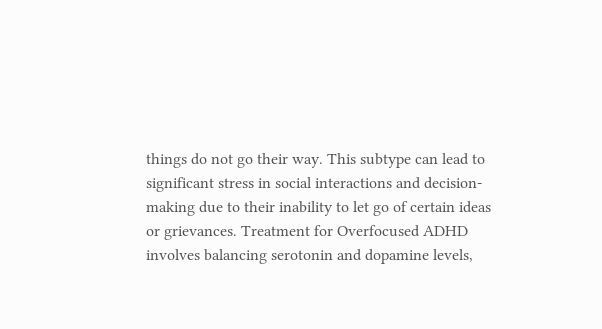things do not go their way. This subtype can lead to significant stress in social interactions and decision-making due to their inability to let go of certain ideas or grievances. Treatment for Overfocused ADHD involves balancing serotonin and dopamine levels,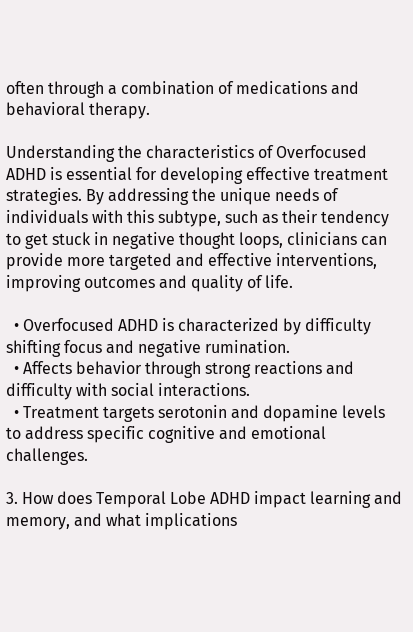often through a combination of medications and behavioral therapy.

Understanding the characteristics of Overfocused ADHD is essential for developing effective treatment strategies. By addressing the unique needs of individuals with this subtype, such as their tendency to get stuck in negative thought loops, clinicians can provide more targeted and effective interventions, improving outcomes and quality of life.

  • Overfocused ADHD is characterized by difficulty shifting focus and negative rumination.
  • Affects behavior through strong reactions and difficulty with social interactions.
  • Treatment targets serotonin and dopamine levels to address specific cognitive and emotional challenges.

3. How does Temporal Lobe ADHD impact learning and memory, and what implications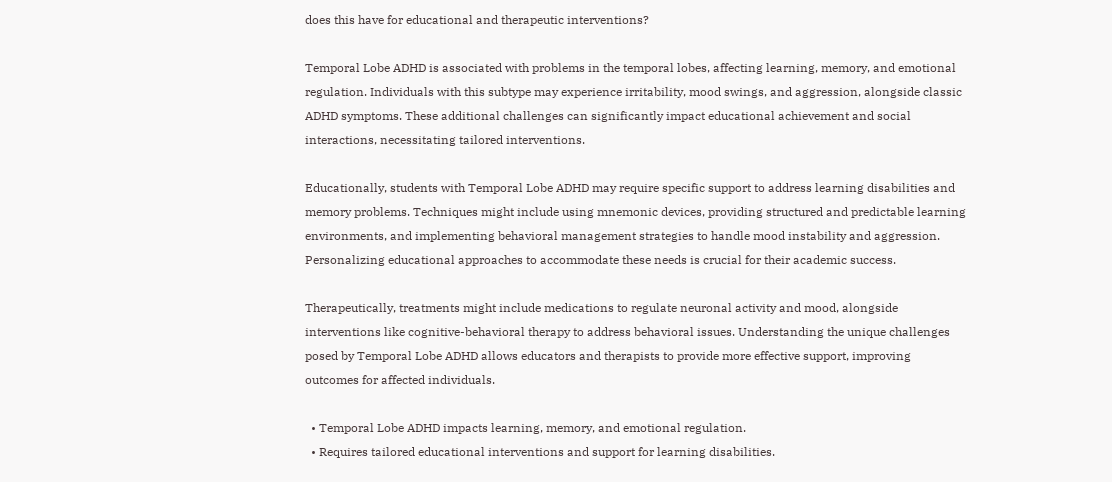does this have for educational and therapeutic interventions?

Temporal Lobe ADHD is associated with problems in the temporal lobes, affecting learning, memory, and emotional regulation. Individuals with this subtype may experience irritability, mood swings, and aggression, alongside classic ADHD symptoms. These additional challenges can significantly impact educational achievement and social interactions, necessitating tailored interventions.

Educationally, students with Temporal Lobe ADHD may require specific support to address learning disabilities and memory problems. Techniques might include using mnemonic devices, providing structured and predictable learning environments, and implementing behavioral management strategies to handle mood instability and aggression. Personalizing educational approaches to accommodate these needs is crucial for their academic success.

Therapeutically, treatments might include medications to regulate neuronal activity and mood, alongside interventions like cognitive-behavioral therapy to address behavioral issues. Understanding the unique challenges posed by Temporal Lobe ADHD allows educators and therapists to provide more effective support, improving outcomes for affected individuals.

  • Temporal Lobe ADHD impacts learning, memory, and emotional regulation.
  • Requires tailored educational interventions and support for learning disabilities.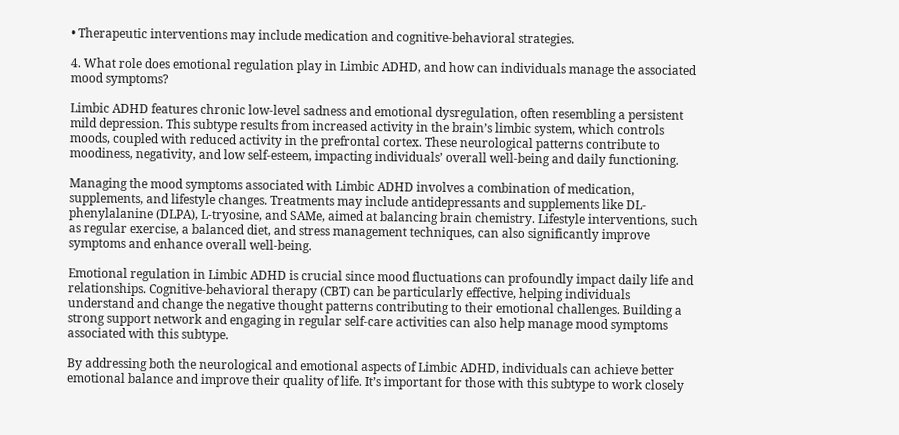• Therapeutic interventions may include medication and cognitive-behavioral strategies.

4. What role does emotional regulation play in Limbic ADHD, and how can individuals manage the associated mood symptoms?

Limbic ADHD features chronic low-level sadness and emotional dysregulation, often resembling a persistent mild depression. This subtype results from increased activity in the brain’s limbic system, which controls moods, coupled with reduced activity in the prefrontal cortex. These neurological patterns contribute to moodiness, negativity, and low self-esteem, impacting individuals’ overall well-being and daily functioning.

Managing the mood symptoms associated with Limbic ADHD involves a combination of medication, supplements, and lifestyle changes. Treatments may include antidepressants and supplements like DL-phenylalanine (DLPA), L-tryosine, and SAMe, aimed at balancing brain chemistry. Lifestyle interventions, such as regular exercise, a balanced diet, and stress management techniques, can also significantly improve symptoms and enhance overall well-being.

Emotional regulation in Limbic ADHD is crucial since mood fluctuations can profoundly impact daily life and relationships. Cognitive-behavioral therapy (CBT) can be particularly effective, helping individuals understand and change the negative thought patterns contributing to their emotional challenges. Building a strong support network and engaging in regular self-care activities can also help manage mood symptoms associated with this subtype.

By addressing both the neurological and emotional aspects of Limbic ADHD, individuals can achieve better emotional balance and improve their quality of life. It’s important for those with this subtype to work closely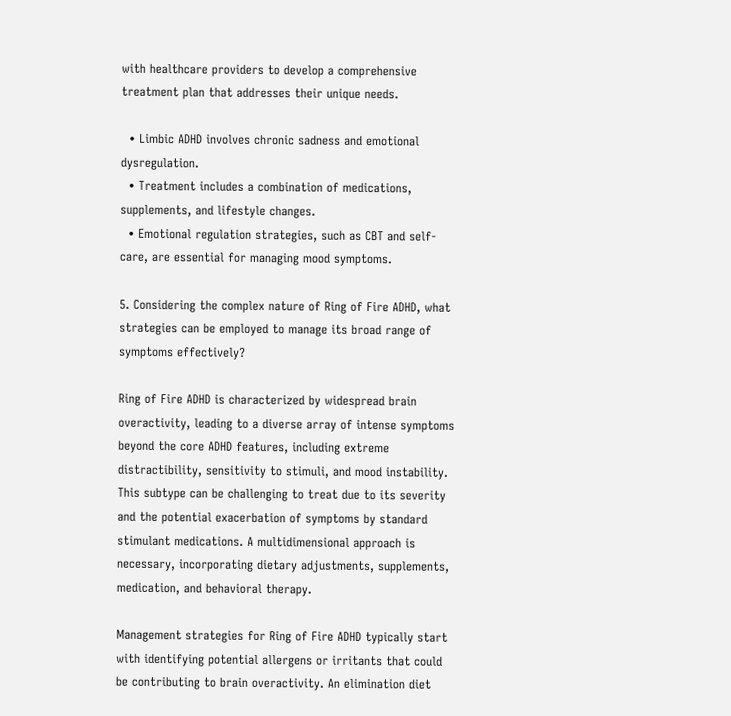with healthcare providers to develop a comprehensive treatment plan that addresses their unique needs.

  • Limbic ADHD involves chronic sadness and emotional dysregulation.
  • Treatment includes a combination of medications, supplements, and lifestyle changes.
  • Emotional regulation strategies, such as CBT and self-care, are essential for managing mood symptoms.

5. Considering the complex nature of Ring of Fire ADHD, what strategies can be employed to manage its broad range of symptoms effectively?

Ring of Fire ADHD is characterized by widespread brain overactivity, leading to a diverse array of intense symptoms beyond the core ADHD features, including extreme distractibility, sensitivity to stimuli, and mood instability. This subtype can be challenging to treat due to its severity and the potential exacerbation of symptoms by standard stimulant medications. A multidimensional approach is necessary, incorporating dietary adjustments, supplements, medication, and behavioral therapy.

Management strategies for Ring of Fire ADHD typically start with identifying potential allergens or irritants that could be contributing to brain overactivity. An elimination diet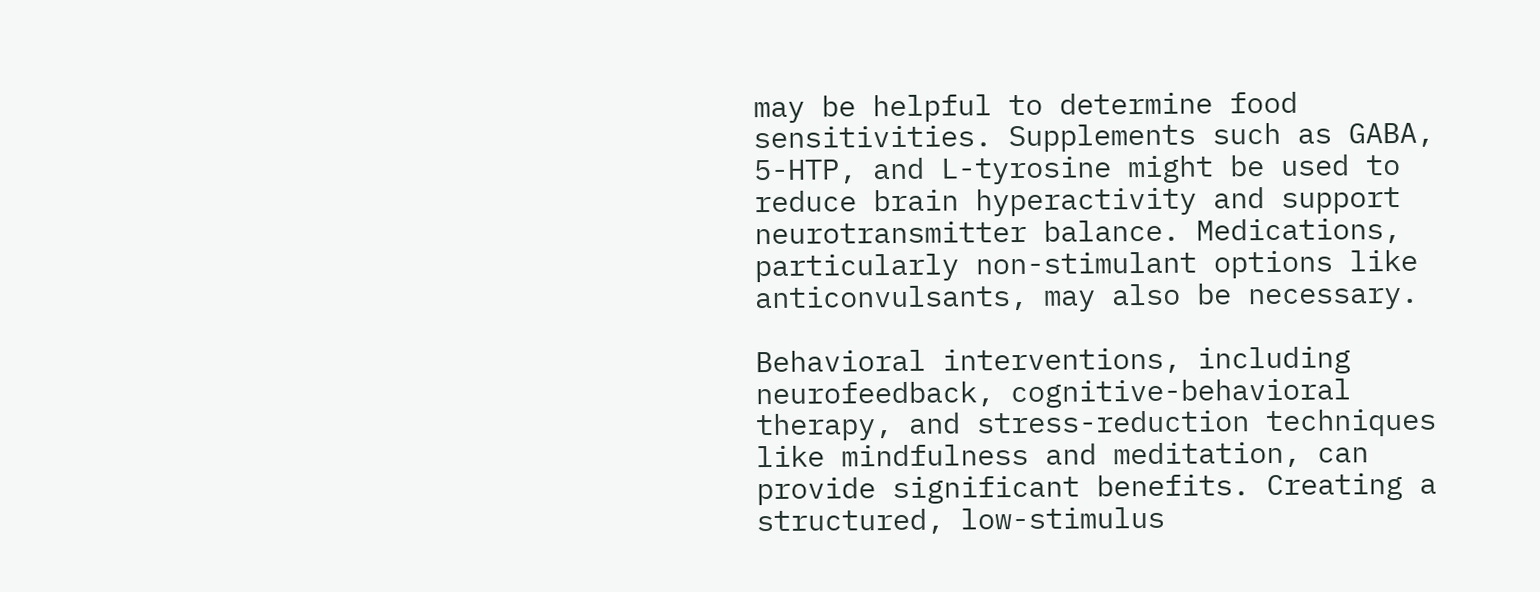may be helpful to determine food sensitivities. Supplements such as GABA, 5-HTP, and L-tyrosine might be used to reduce brain hyperactivity and support neurotransmitter balance. Medications, particularly non-stimulant options like anticonvulsants, may also be necessary.

Behavioral interventions, including neurofeedback, cognitive-behavioral therapy, and stress-reduction techniques like mindfulness and meditation, can provide significant benefits. Creating a structured, low-stimulus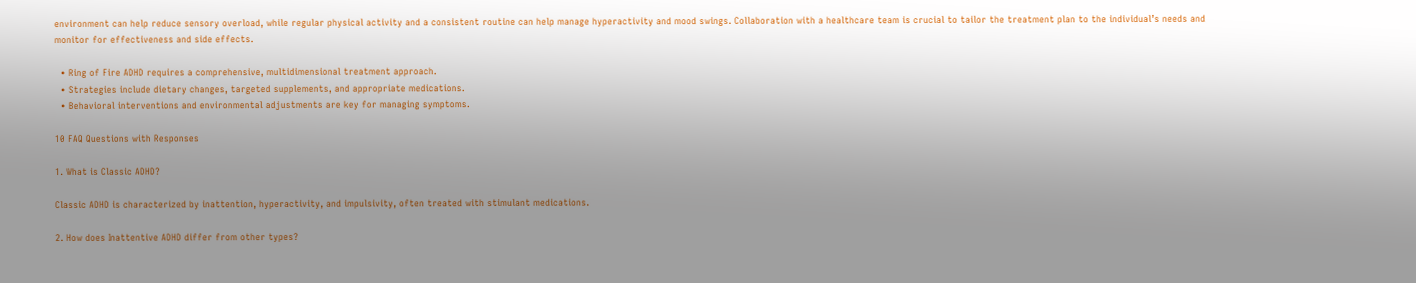environment can help reduce sensory overload, while regular physical activity and a consistent routine can help manage hyperactivity and mood swings. Collaboration with a healthcare team is crucial to tailor the treatment plan to the individual’s needs and monitor for effectiveness and side effects.

  • Ring of Fire ADHD requires a comprehensive, multidimensional treatment approach.
  • Strategies include dietary changes, targeted supplements, and appropriate medications.
  • Behavioral interventions and environmental adjustments are key for managing symptoms.

10 FAQ Questions with Responses

1. What is Classic ADHD?

Classic ADHD is characterized by inattention, hyperactivity, and impulsivity, often treated with stimulant medications.

2. How does Inattentive ADHD differ from other types?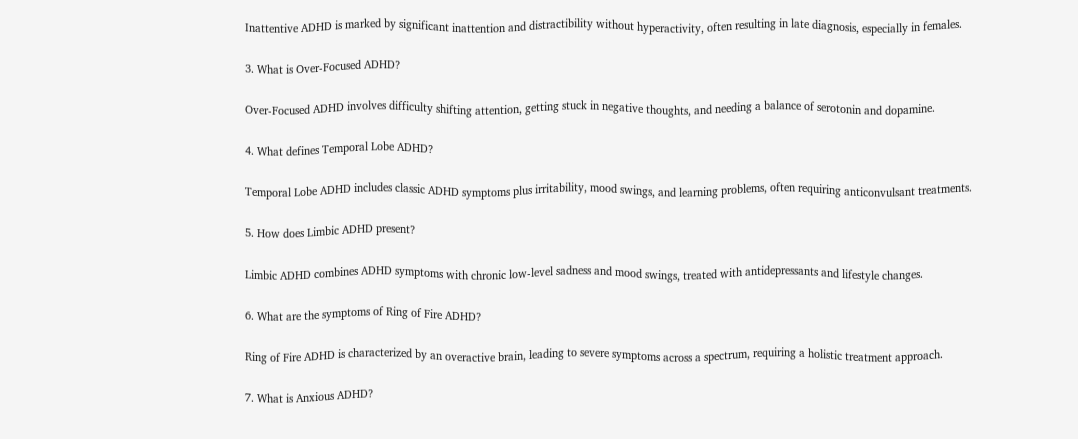Inattentive ADHD is marked by significant inattention and distractibility without hyperactivity, often resulting in late diagnosis, especially in females.

3. What is Over-Focused ADHD?

Over-Focused ADHD involves difficulty shifting attention, getting stuck in negative thoughts, and needing a balance of serotonin and dopamine.

4. What defines Temporal Lobe ADHD?

Temporal Lobe ADHD includes classic ADHD symptoms plus irritability, mood swings, and learning problems, often requiring anticonvulsant treatments.

5. How does Limbic ADHD present?

Limbic ADHD combines ADHD symptoms with chronic low-level sadness and mood swings, treated with antidepressants and lifestyle changes.

6. What are the symptoms of Ring of Fire ADHD?

Ring of Fire ADHD is characterized by an overactive brain, leading to severe symptoms across a spectrum, requiring a holistic treatment approach.

7. What is Anxious ADHD?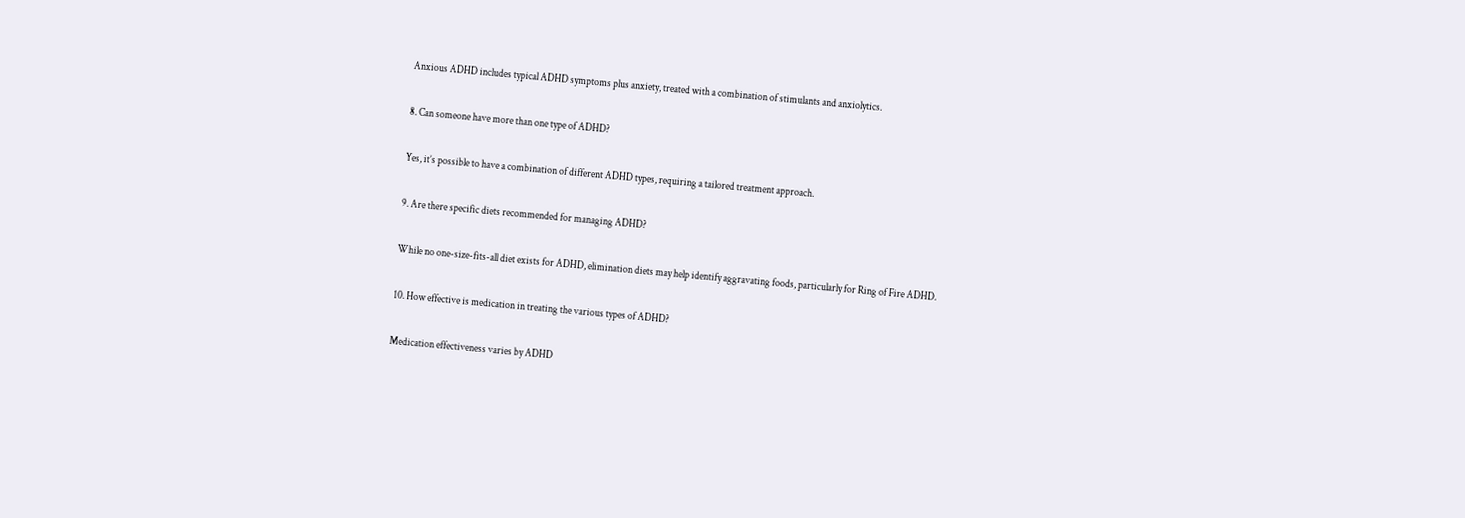Anxious ADHD includes typical ADHD symptoms plus anxiety, treated with a combination of stimulants and anxiolytics.

8. Can someone have more than one type of ADHD?

Yes, it’s possible to have a combination of different ADHD types, requiring a tailored treatment approach.

9. Are there specific diets recommended for managing ADHD?

While no one-size-fits-all diet exists for ADHD, elimination diets may help identify aggravating foods, particularly for Ring of Fire ADHD.

10. How effective is medication in treating the various types of ADHD?

Medication effectiveness varies by ADHD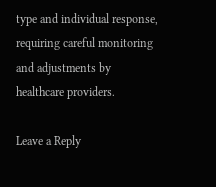type and individual response, requiring careful monitoring and adjustments by healthcare providers.

Leave a Reply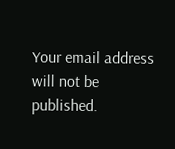Your email address will not be published.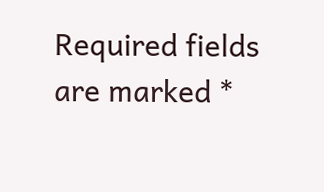Required fields are marked *